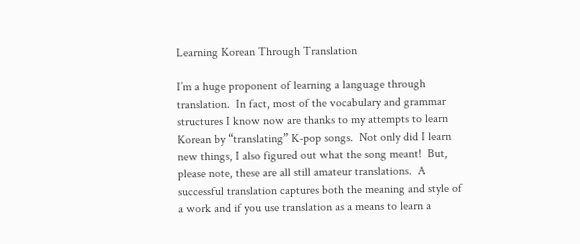Learning Korean Through Translation

I’m a huge proponent of learning a language through translation.  In fact, most of the vocabulary and grammar structures I know now are thanks to my attempts to learn Korean by “translating” K-pop songs.  Not only did I learn new things, I also figured out what the song meant!  But, please note, these are all still amateur translations.  A successful translation captures both the meaning and style of a work and if you use translation as a means to learn a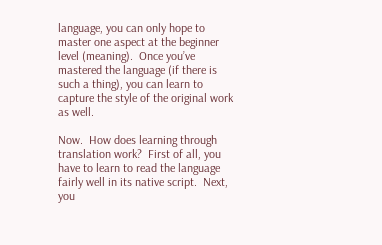language, you can only hope to master one aspect at the beginner level (meaning).  Once you’ve mastered the language (if there is such a thing), you can learn to capture the style of the original work as well.

Now.  How does learning through translation work?  First of all, you have to learn to read the language fairly well in its native script.  Next, you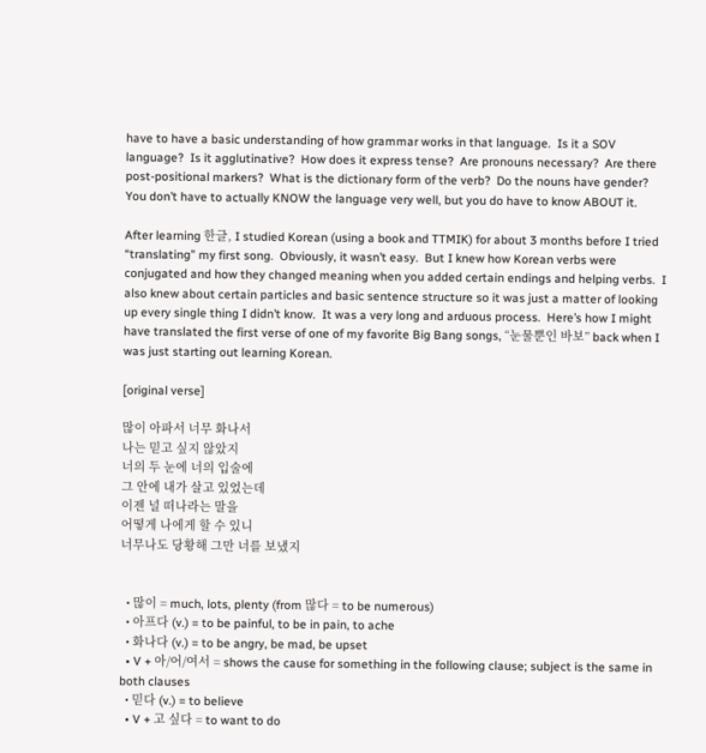have to have a basic understanding of how grammar works in that language.  Is it a SOV language?  Is it agglutinative?  How does it express tense?  Are pronouns necessary?  Are there post-positional markers?  What is the dictionary form of the verb?  Do the nouns have gender?  You don’t have to actually KNOW the language very well, but you do have to know ABOUT it.

After learning 한글, I studied Korean (using a book and TTMIK) for about 3 months before I tried “translating” my first song.  Obviously, it wasn’t easy.  But I knew how Korean verbs were conjugated and how they changed meaning when you added certain endings and helping verbs.  I also knew about certain particles and basic sentence structure so it was just a matter of looking up every single thing I didn’t know.  It was a very long and arduous process.  Here’s how I might have translated the first verse of one of my favorite Big Bang songs, “눈물뿐인 바보” back when I was just starting out learning Korean.

[original verse]

많이 아파서 너무 화나서
나는 믿고 싶지 않았지
너의 두 눈에 너의 입술에
그 안에 내가 살고 있었는데
이젠 널 떠나라는 말을
어떻게 나에게 할 수 있니
너무나도 당황해 그만 너를 보냈지


  • 많이 = much, lots, plenty (from 많다 = to be numerous)
  • 아프다 (v.) = to be painful, to be in pain, to ache
  • 화나다 (v.) = to be angry, be mad, be upset
  • V + 아/어/여서 = shows the cause for something in the following clause; subject is the same in both clauses
  • 믿다 (v.) = to believe
  • V + 고 싶다 = to want to do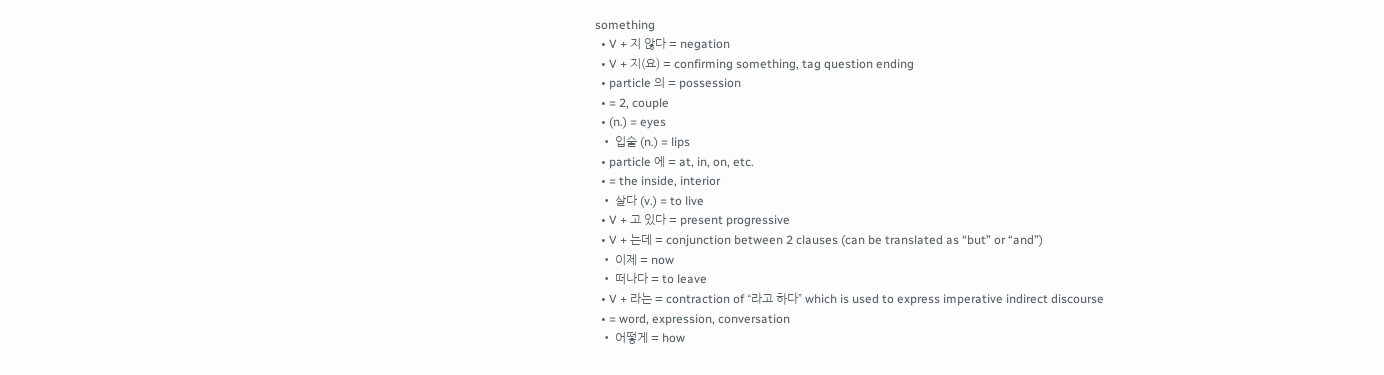something
  • V + 지 않다 = negation
  • V + 지(요) = confirming something, tag question ending
  • particle 의 = possession
  • = 2, couple
  • (n.) = eyes
  • 입술 (n.) = lips
  • particle 에 = at, in, on, etc.
  • = the inside, interior
  • 살다 (v.) = to live
  • V + 고 있다 = present progressive
  • V + 는데 = conjunction between 2 clauses (can be translated as “but” or “and”)
  • 이제 = now
  • 떠나다 = to leave
  • V + 라는 = contraction of “라고 하다” which is used to express imperative indirect discourse
  • = word, expression, conversation
  • 어떻게 = how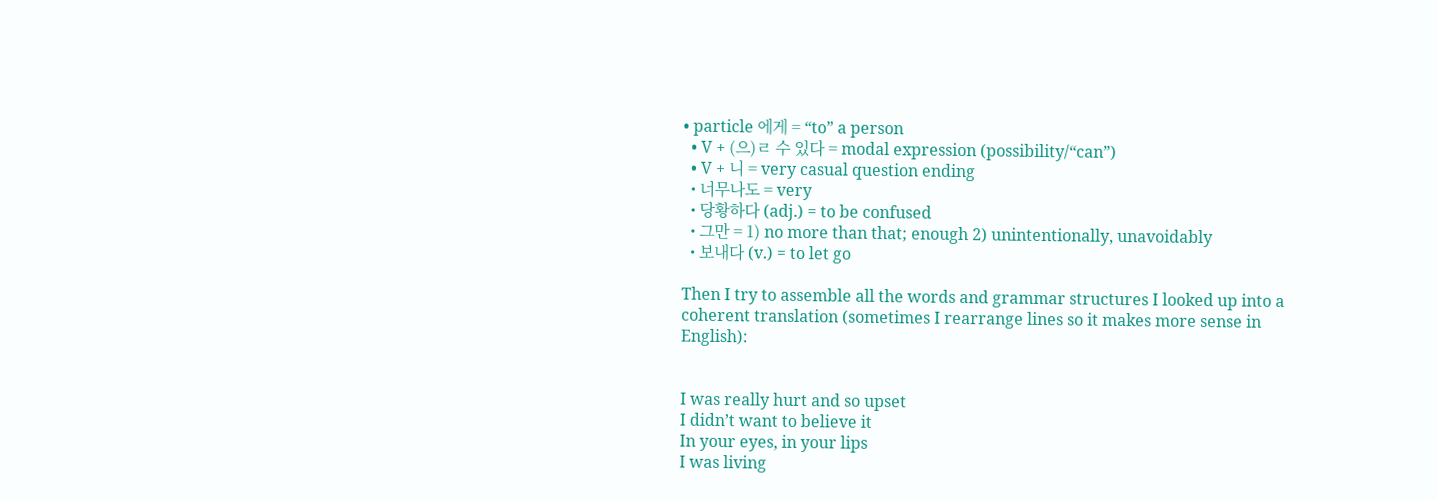• particle 에게 = “to” a person
  • V + (으)ㄹ 수 있다 = modal expression (possibility/“can”)
  • V + 니 = very casual question ending
  • 너무나도 = very
  • 당황하다 (adj.) = to be confused
  • 그만 = 1) no more than that; enough 2) unintentionally, unavoidably
  • 보내다 (v.) = to let go

Then I try to assemble all the words and grammar structures I looked up into a coherent translation (sometimes I rearrange lines so it makes more sense in English):


I was really hurt and so upset
I didn’t want to believe it
In your eyes, in your lips
I was living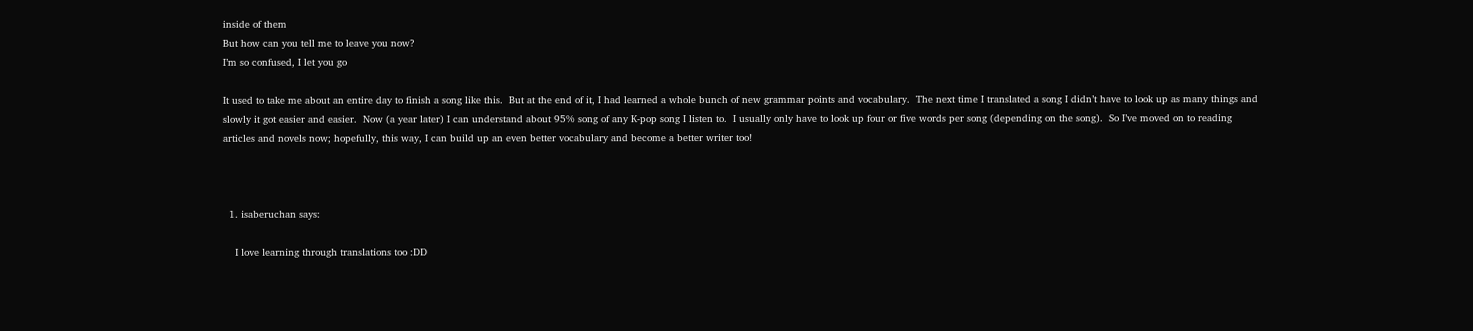inside of them
But how can you tell me to leave you now?
I’m so confused, I let you go

It used to take me about an entire day to finish a song like this.  But at the end of it, I had learned a whole bunch of new grammar points and vocabulary.  The next time I translated a song I didn’t have to look up as many things and slowly it got easier and easier.  Now (a year later) I can understand about 95% song of any K-pop song I listen to.  I usually only have to look up four or five words per song (depending on the song).  So I’ve moved on to reading articles and novels now; hopefully, this way, I can build up an even better vocabulary and become a better writer too!



  1. isaberuchan says:

    I love learning through translations too :DD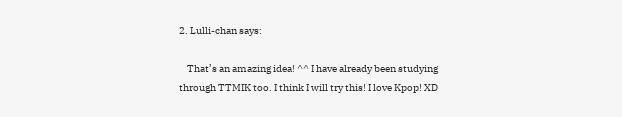2. Lulli-chan says:

    That’s an amazing idea! ^^ I have already been studying through TTMIK too. I think I will try this! I love Kpop! XD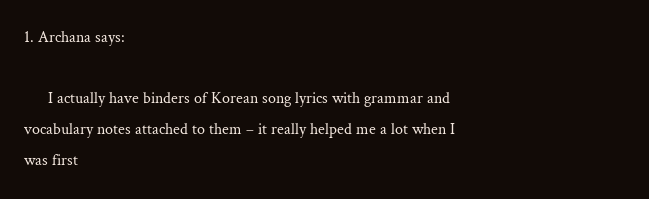1. Archana says:

      I actually have binders of Korean song lyrics with grammar and vocabulary notes attached to them – it really helped me a lot when I was first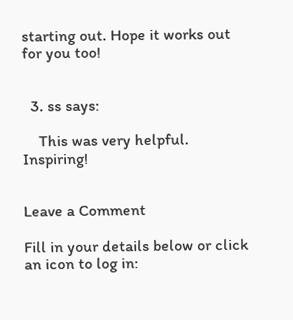starting out. Hope it works out for you too!


  3. ss says:

    This was very helpful. Inspiring!


Leave a Comment

Fill in your details below or click an icon to log in: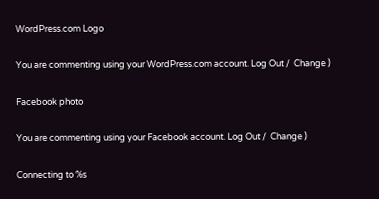WordPress.com Logo

You are commenting using your WordPress.com account. Log Out /  Change )

Facebook photo

You are commenting using your Facebook account. Log Out /  Change )

Connecting to %s